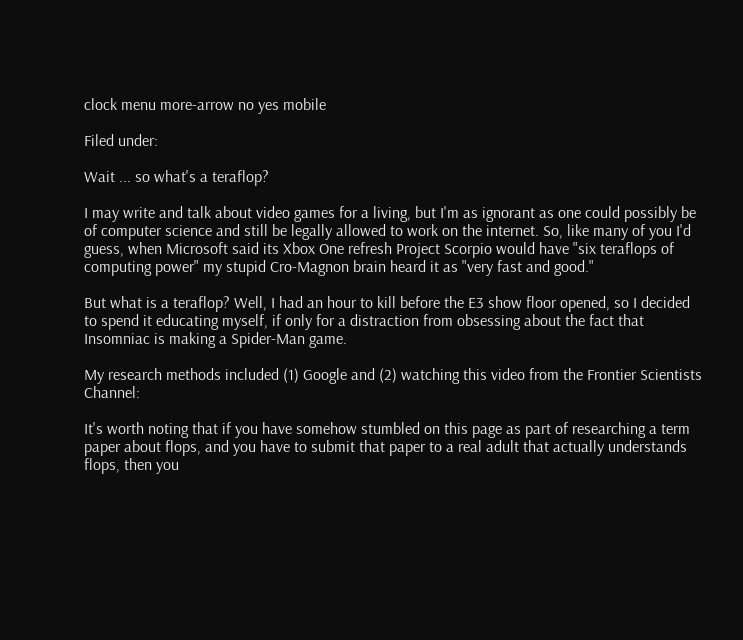clock menu more-arrow no yes mobile

Filed under:

Wait ... so what's a teraflop?

I may write and talk about video games for a living, but I'm as ignorant as one could possibly be of computer science and still be legally allowed to work on the internet. So, like many of you I'd guess, when Microsoft said its Xbox One refresh Project Scorpio would have "six teraflops of computing power" my stupid Cro-Magnon brain heard it as "very fast and good."

But what is a teraflop? Well, I had an hour to kill before the E3 show floor opened, so I decided to spend it educating myself, if only for a distraction from obsessing about the fact that Insomniac is making a Spider-Man game.

My research methods included (1) Google and (2) watching this video from the Frontier Scientists Channel:

It's worth noting that if you have somehow stumbled on this page as part of researching a term paper about flops, and you have to submit that paper to a real adult that actually understands flops, then you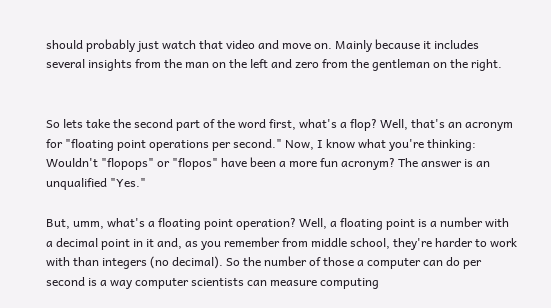should probably just watch that video and move on. Mainly because it includes several insights from the man on the left and zero from the gentleman on the right.


So lets take the second part of the word first, what's a flop? Well, that's an acronym for "floating point operations per second." Now, I know what you're thinking: Wouldn't "flopops" or "flopos" have been a more fun acronym? The answer is an unqualified "Yes."

But, umm, what's a floating point operation? Well, a floating point is a number with a decimal point in it and, as you remember from middle school, they're harder to work with than integers (no decimal). So the number of those a computer can do per second is a way computer scientists can measure computing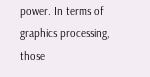power. In terms of graphics processing, those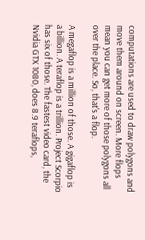computations are used to draw polygons and move them around on screen. More flops mean you can get more of those polygons all over the place. So, that's a flop.

A megaflop is a million of those. A gigaflop is a billion. A teraflop is a trillion. Project Scorpio has six of those. The fastest video card, the Nvidia GTX 1080, does 8.9 teraflops,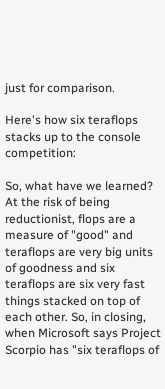just for comparison.

Here's how six teraflops stacks up to the console competition:

So, what have we learned? At the risk of being reductionist, flops are a measure of "good" and teraflops are very big units of goodness and six teraflops are six very fast things stacked on top of each other. So, in closing, when Microsoft says Project Scorpio has "six teraflops of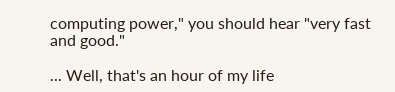computing power," you should hear "very fast and good."

... Well, that's an hour of my life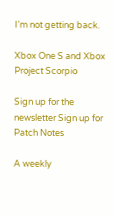I'm not getting back.

Xbox One S and Xbox Project Scorpio

Sign up for the newsletter Sign up for Patch Notes

A weekly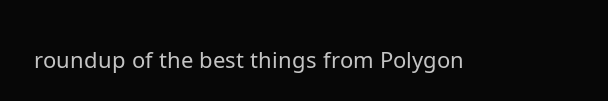roundup of the best things from Polygon